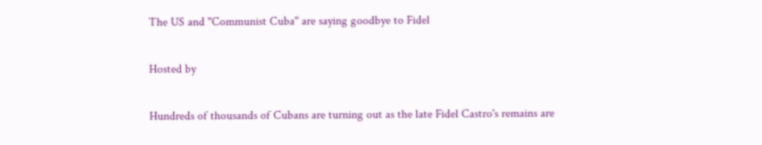The US and "Communist Cuba" are saying goodbye to Fidel

Hosted by

Hundreds of thousands of Cubans are turning out as the late Fidel Castro's remains are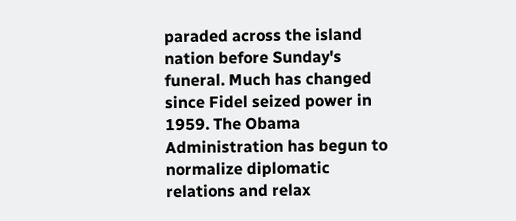paraded across the island nation before Sunday's funeral. Much has changed since Fidel seized power in 1959. The Obama Administration has begun to normalize diplomatic relations and relax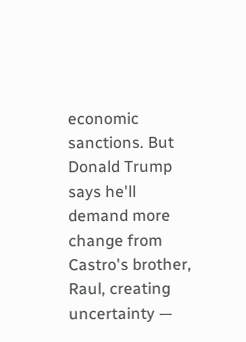economic sanctions. But Donald Trump says he'll demand more change from Castro's brother, Raul, creating uncertainty —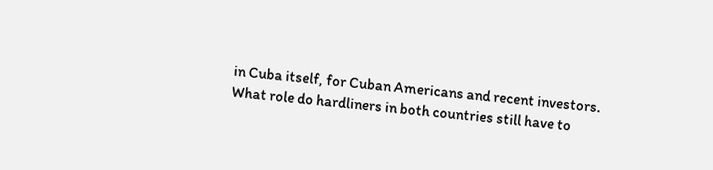in Cuba itself, for Cuban Americans and recent investors. What role do hardliners in both countries still have to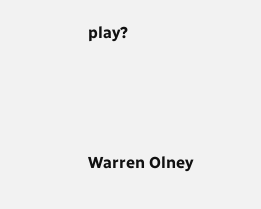play?




Warren Olney